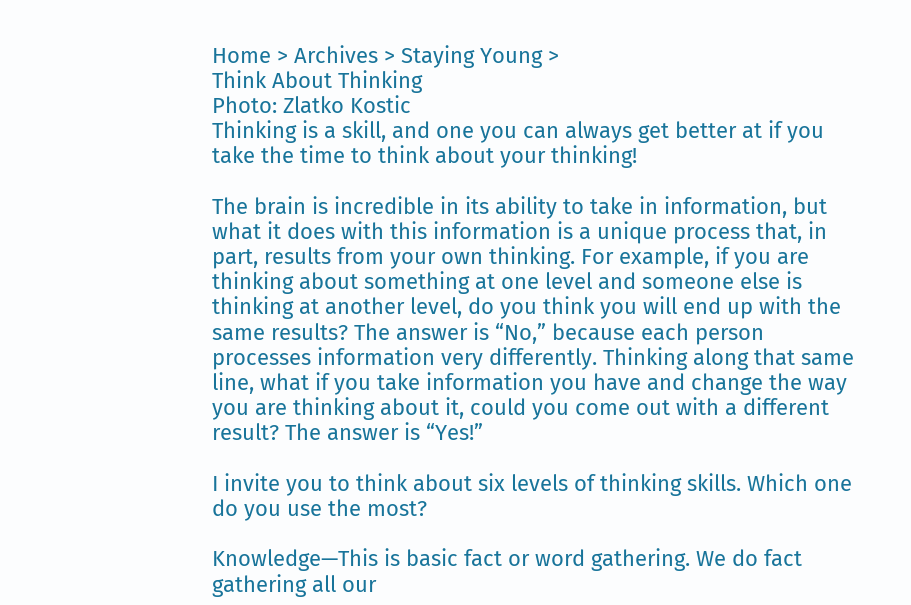Home > Archives > Staying Young >
Think About Thinking
Photo: Zlatko Kostic
Thinking is a skill, and one you can always get better at if you take the time to think about your thinking!

The brain is incredible in its ability to take in information, but what it does with this information is a unique process that, in part, results from your own thinking. For example, if you are thinking about something at one level and someone else is thinking at another level, do you think you will end up with the same results? The answer is “No,” because each person processes information very differently. Thinking along that same line, what if you take information you have and change the way you are thinking about it, could you come out with a different result? The answer is “Yes!”

I invite you to think about six levels of thinking skills. Which one do you use the most?

Knowledge—This is basic fact or word gathering. We do fact gathering all our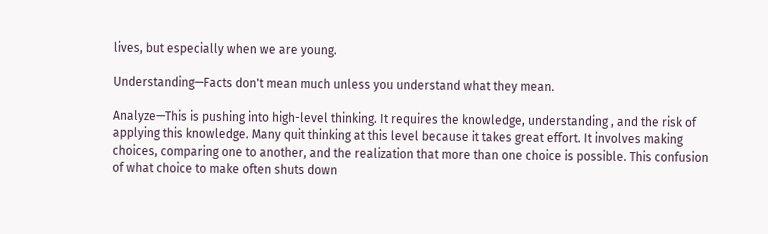lives, but especially when we are young.

Understanding—Facts don't mean much unless you understand what they mean.

Analyze—This is pushing into high-level thinking. It requires the knowledge, understanding , and the risk of applying this knowledge. Many quit thinking at this level because it takes great effort. It involves making choices, comparing one to another, and the realization that more than one choice is possible. This confusion of what choice to make often shuts down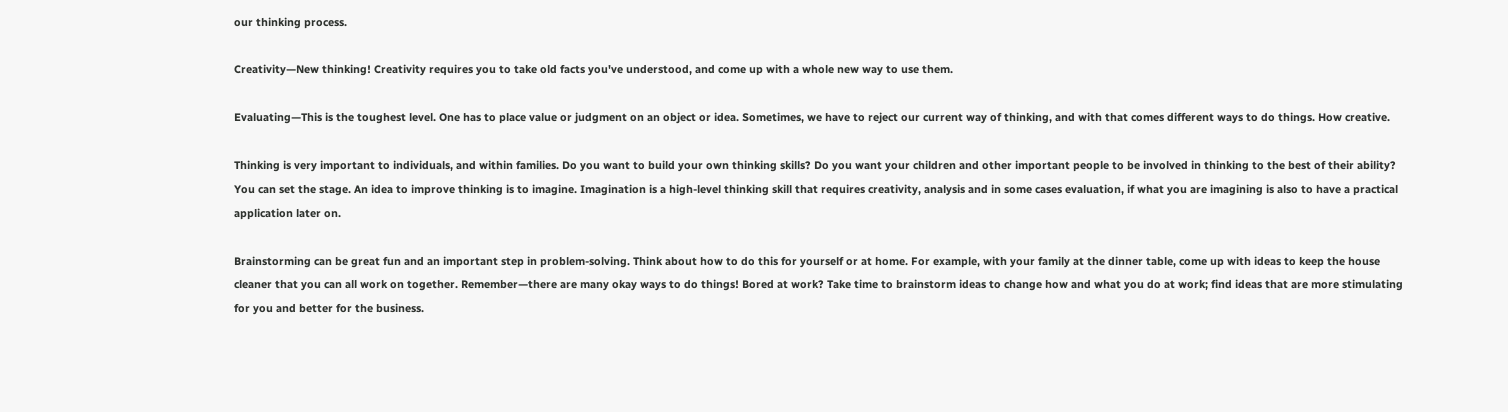our thinking process.

Creativity—New thinking! Creativity requires you to take old facts you've understood, and come up with a whole new way to use them.

Evaluating—This is the toughest level. One has to place value or judgment on an object or idea. Sometimes, we have to reject our current way of thinking, and with that comes different ways to do things. How creative.

Thinking is very important to individuals, and within families. Do you want to build your own thinking skills? Do you want your children and other important people to be involved in thinking to the best of their ability? You can set the stage. An idea to improve thinking is to imagine. Imagination is a high-level thinking skill that requires creativity, analysis and in some cases evaluation, if what you are imagining is also to have a practical application later on.

Brainstorming can be great fun and an important step in problem-solving. Think about how to do this for yourself or at home. For example, with your family at the dinner table, come up with ideas to keep the house cleaner that you can all work on together. Remember—there are many okay ways to do things! Bored at work? Take time to brainstorm ideas to change how and what you do at work; find ideas that are more stimulating for you and better for the business.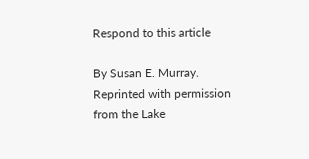Respond to this article

By Susan E. Murray. Reprinted with permission from the Lake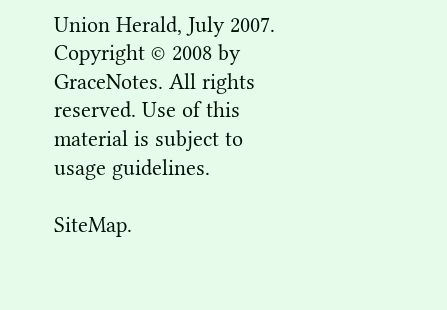Union Herald, July 2007. Copyright © 2008 by GraceNotes. All rights reserved. Use of this material is subject to usage guidelines.

SiteMap.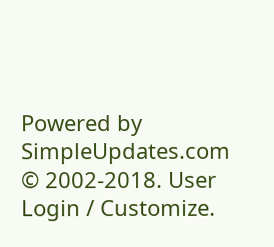Powered by SimpleUpdates.com © 2002-2018. User Login / Customize.